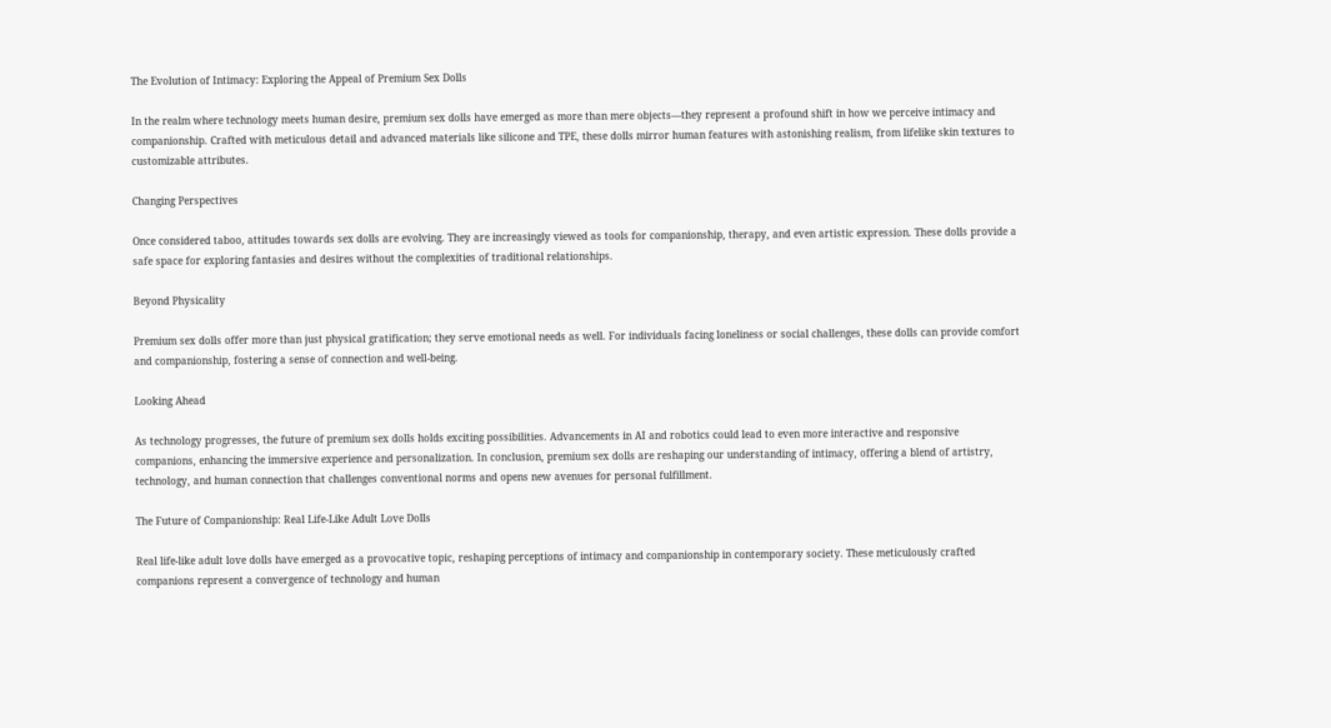The Evolution of Intimacy: Exploring the Appeal of Premium Sex Dolls

In the realm where technology meets human desire, premium sex dolls have emerged as more than mere objects—they represent a profound shift in how we perceive intimacy and companionship. Crafted with meticulous detail and advanced materials like silicone and TPE, these dolls mirror human features with astonishing realism, from lifelike skin textures to customizable attributes.

Changing Perspectives

Once considered taboo, attitudes towards sex dolls are evolving. They are increasingly viewed as tools for companionship, therapy, and even artistic expression. These dolls provide a safe space for exploring fantasies and desires without the complexities of traditional relationships.

Beyond Physicality

Premium sex dolls offer more than just physical gratification; they serve emotional needs as well. For individuals facing loneliness or social challenges, these dolls can provide comfort and companionship, fostering a sense of connection and well-being.

Looking Ahead

As technology progresses, the future of premium sex dolls holds exciting possibilities. Advancements in AI and robotics could lead to even more interactive and responsive companions, enhancing the immersive experience and personalization. In conclusion, premium sex dolls are reshaping our understanding of intimacy, offering a blend of artistry, technology, and human connection that challenges conventional norms and opens new avenues for personal fulfillment.

The Future of Companionship: Real Life-Like Adult Love Dolls

Real life-like adult love dolls have emerged as a provocative topic, reshaping perceptions of intimacy and companionship in contemporary society. These meticulously crafted companions represent a convergence of technology and human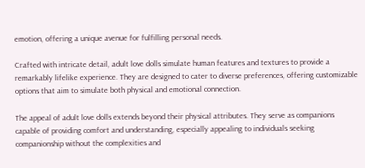emotion, offering a unique avenue for fulfilling personal needs.

Crafted with intricate detail, adult love dolls simulate human features and textures to provide a remarkably lifelike experience. They are designed to cater to diverse preferences, offering customizable options that aim to simulate both physical and emotional connection.

The appeal of adult love dolls extends beyond their physical attributes. They serve as companions capable of providing comfort and understanding, especially appealing to individuals seeking companionship without the complexities and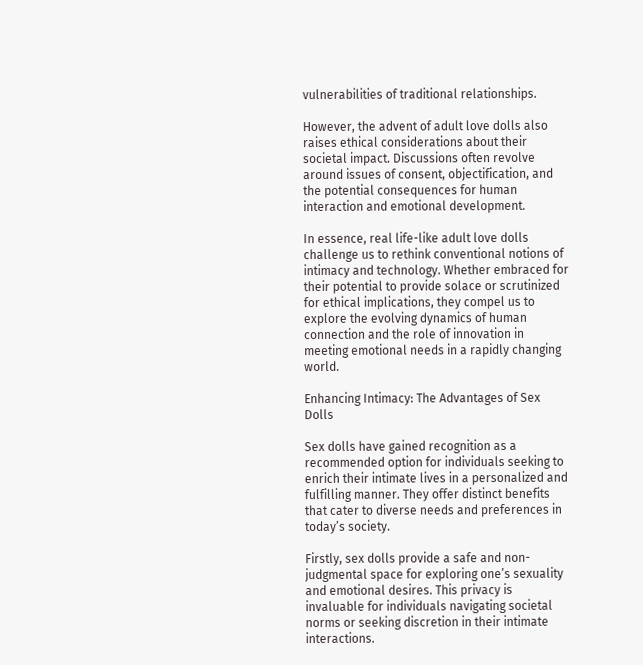vulnerabilities of traditional relationships.

However, the advent of adult love dolls also raises ethical considerations about their societal impact. Discussions often revolve around issues of consent, objectification, and the potential consequences for human interaction and emotional development.

In essence, real life-like adult love dolls challenge us to rethink conventional notions of intimacy and technology. Whether embraced for their potential to provide solace or scrutinized for ethical implications, they compel us to explore the evolving dynamics of human connection and the role of innovation in meeting emotional needs in a rapidly changing world.

Enhancing Intimacy: The Advantages of Sex Dolls

Sex dolls have gained recognition as a recommended option for individuals seeking to enrich their intimate lives in a personalized and fulfilling manner. They offer distinct benefits that cater to diverse needs and preferences in today’s society.

Firstly, sex dolls provide a safe and non-judgmental space for exploring one’s sexuality and emotional desires. This privacy is invaluable for individuals navigating societal norms or seeking discretion in their intimate interactions.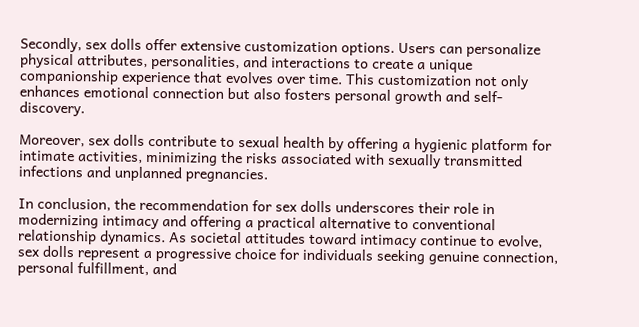Secondly, sex dolls offer extensive customization options. Users can personalize physical attributes, personalities, and interactions to create a unique companionship experience that evolves over time. This customization not only enhances emotional connection but also fosters personal growth and self-discovery.

Moreover, sex dolls contribute to sexual health by offering a hygienic platform for intimate activities, minimizing the risks associated with sexually transmitted infections and unplanned pregnancies.

In conclusion, the recommendation for sex dolls underscores their role in modernizing intimacy and offering a practical alternative to conventional relationship dynamics. As societal attitudes toward intimacy continue to evolve, sex dolls represent a progressive choice for individuals seeking genuine connection, personal fulfillment, and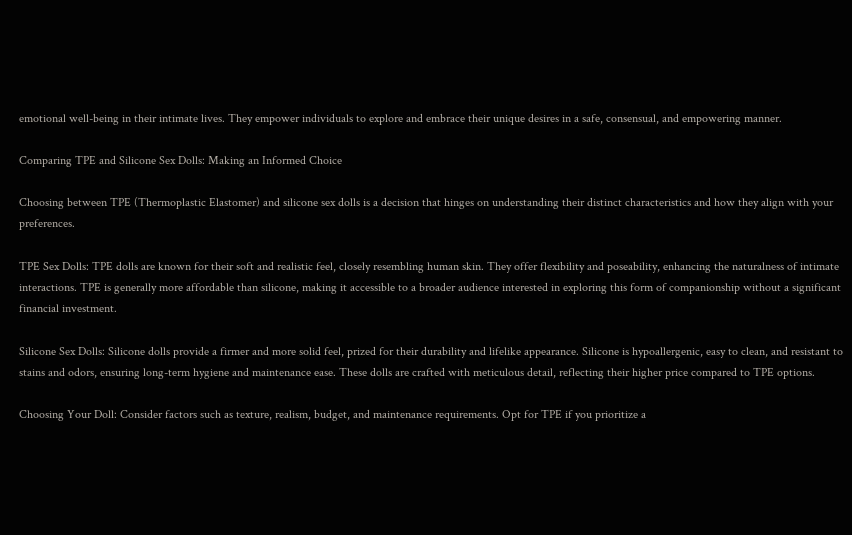emotional well-being in their intimate lives. They empower individuals to explore and embrace their unique desires in a safe, consensual, and empowering manner.

Comparing TPE and Silicone Sex Dolls: Making an Informed Choice

Choosing between TPE (Thermoplastic Elastomer) and silicone sex dolls is a decision that hinges on understanding their distinct characteristics and how they align with your preferences.

TPE Sex Dolls: TPE dolls are known for their soft and realistic feel, closely resembling human skin. They offer flexibility and poseability, enhancing the naturalness of intimate interactions. TPE is generally more affordable than silicone, making it accessible to a broader audience interested in exploring this form of companionship without a significant financial investment.

Silicone Sex Dolls: Silicone dolls provide a firmer and more solid feel, prized for their durability and lifelike appearance. Silicone is hypoallergenic, easy to clean, and resistant to stains and odors, ensuring long-term hygiene and maintenance ease. These dolls are crafted with meticulous detail, reflecting their higher price compared to TPE options.

Choosing Your Doll: Consider factors such as texture, realism, budget, and maintenance requirements. Opt for TPE if you prioritize a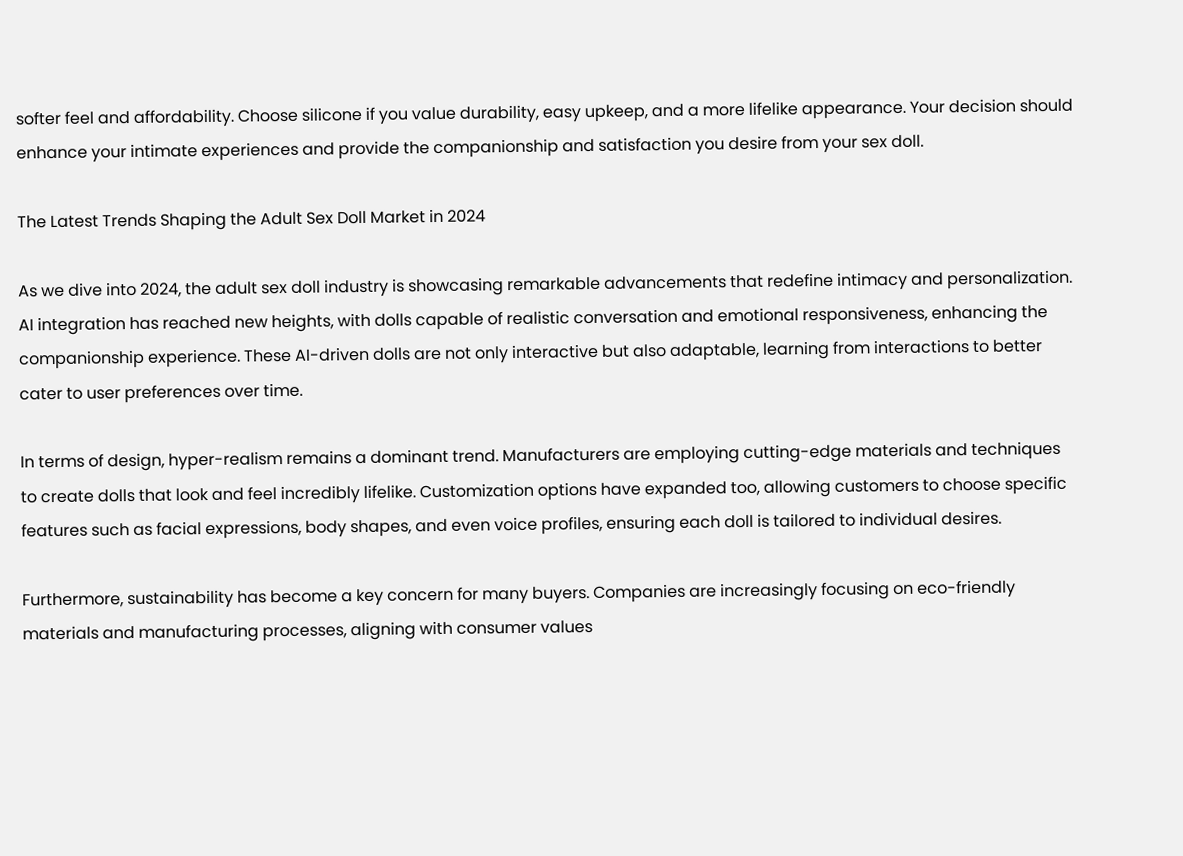softer feel and affordability. Choose silicone if you value durability, easy upkeep, and a more lifelike appearance. Your decision should enhance your intimate experiences and provide the companionship and satisfaction you desire from your sex doll.

The Latest Trends Shaping the Adult Sex Doll Market in 2024

As we dive into 2024, the adult sex doll industry is showcasing remarkable advancements that redefine intimacy and personalization. AI integration has reached new heights, with dolls capable of realistic conversation and emotional responsiveness, enhancing the companionship experience. These AI-driven dolls are not only interactive but also adaptable, learning from interactions to better cater to user preferences over time.

In terms of design, hyper-realism remains a dominant trend. Manufacturers are employing cutting-edge materials and techniques to create dolls that look and feel incredibly lifelike. Customization options have expanded too, allowing customers to choose specific features such as facial expressions, body shapes, and even voice profiles, ensuring each doll is tailored to individual desires.

Furthermore, sustainability has become a key concern for many buyers. Companies are increasingly focusing on eco-friendly materials and manufacturing processes, aligning with consumer values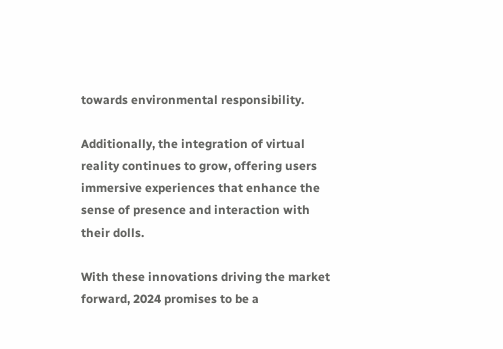towards environmental responsibility.

Additionally, the integration of virtual reality continues to grow, offering users immersive experiences that enhance the sense of presence and interaction with their dolls.

With these innovations driving the market forward, 2024 promises to be a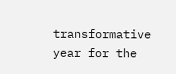transformative year for the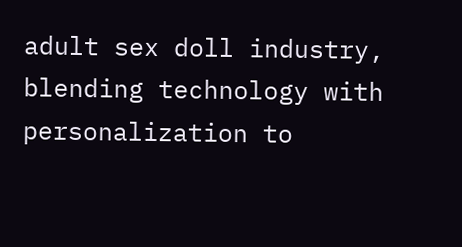adult sex doll industry, blending technology with personalization to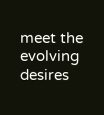meet the evolving desires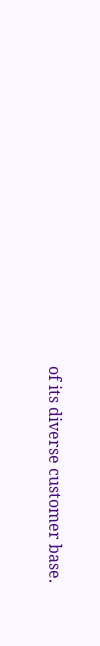of its diverse customer base.